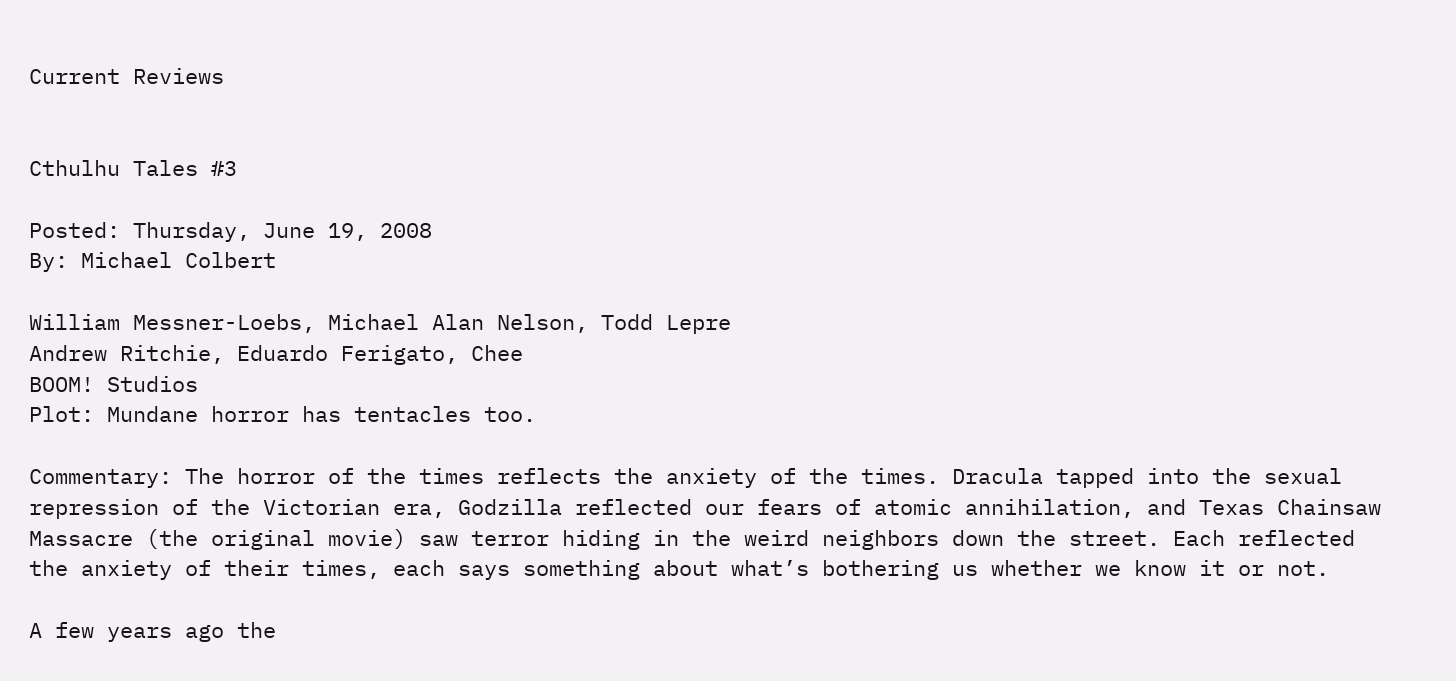Current Reviews


Cthulhu Tales #3

Posted: Thursday, June 19, 2008
By: Michael Colbert

William Messner-Loebs, Michael Alan Nelson, Todd Lepre
Andrew Ritchie, Eduardo Ferigato, Chee
BOOM! Studios
Plot: Mundane horror has tentacles too.

Commentary: The horror of the times reflects the anxiety of the times. Dracula tapped into the sexual repression of the Victorian era, Godzilla reflected our fears of atomic annihilation, and Texas Chainsaw Massacre (the original movie) saw terror hiding in the weird neighbors down the street. Each reflected the anxiety of their times, each says something about what’s bothering us whether we know it or not.

A few years ago the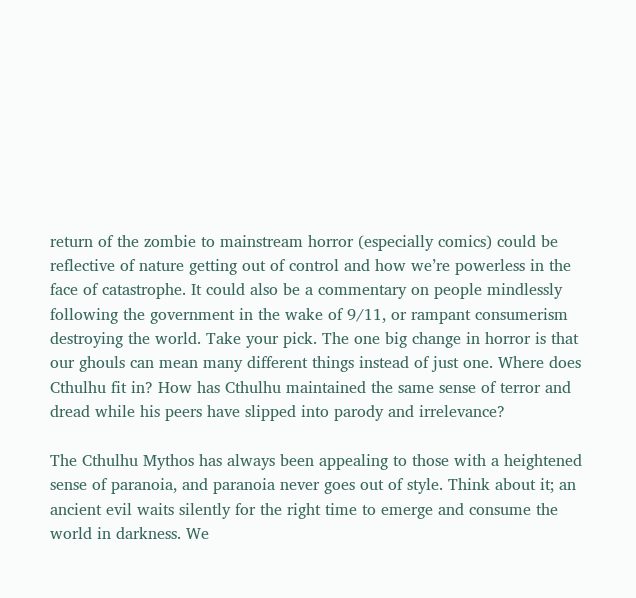return of the zombie to mainstream horror (especially comics) could be reflective of nature getting out of control and how we’re powerless in the face of catastrophe. It could also be a commentary on people mindlessly following the government in the wake of 9/11, or rampant consumerism destroying the world. Take your pick. The one big change in horror is that our ghouls can mean many different things instead of just one. Where does Cthulhu fit in? How has Cthulhu maintained the same sense of terror and dread while his peers have slipped into parody and irrelevance?

The Cthulhu Mythos has always been appealing to those with a heightened sense of paranoia, and paranoia never goes out of style. Think about it; an ancient evil waits silently for the right time to emerge and consume the world in darkness. We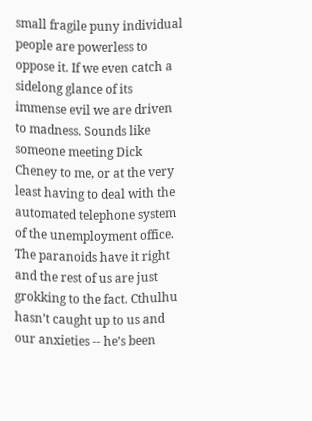small fragile puny individual people are powerless to oppose it. If we even catch a sidelong glance of its immense evil we are driven to madness. Sounds like someone meeting Dick Cheney to me, or at the very least having to deal with the automated telephone system of the unemployment office. The paranoids have it right and the rest of us are just grokking to the fact. Cthulhu hasn’t caught up to us and our anxieties -- he’s been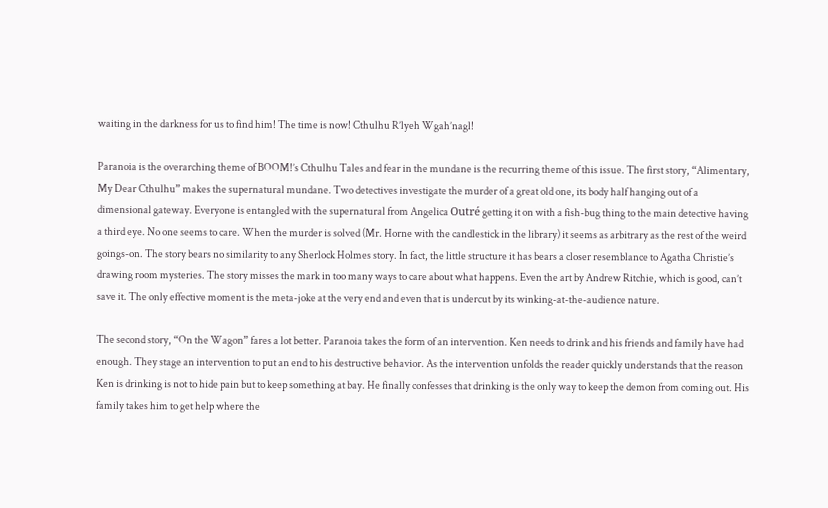waiting in the darkness for us to find him! The time is now! Cthulhu R’lyeh Wgah’nagl!

Paranoia is the overarching theme of BOOM!’s Cthulhu Tales and fear in the mundane is the recurring theme of this issue. The first story, “Alimentary, My Dear Cthulhu” makes the supernatural mundane. Two detectives investigate the murder of a great old one, its body half hanging out of a dimensional gateway. Everyone is entangled with the supernatural from Angelica Outré getting it on with a fish-bug thing to the main detective having a third eye. No one seems to care. When the murder is solved (Mr. Horne with the candlestick in the library) it seems as arbitrary as the rest of the weird goings-on. The story bears no similarity to any Sherlock Holmes story. In fact, the little structure it has bears a closer resemblance to Agatha Christie’s drawing room mysteries. The story misses the mark in too many ways to care about what happens. Even the art by Andrew Ritchie, which is good, can’t save it. The only effective moment is the meta-joke at the very end and even that is undercut by its winking-at-the-audience nature.

The second story, “On the Wagon” fares a lot better. Paranoia takes the form of an intervention. Ken needs to drink and his friends and family have had enough. They stage an intervention to put an end to his destructive behavior. As the intervention unfolds the reader quickly understands that the reason Ken is drinking is not to hide pain but to keep something at bay. He finally confesses that drinking is the only way to keep the demon from coming out. His family takes him to get help where the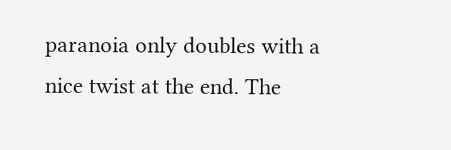paranoia only doubles with a nice twist at the end. The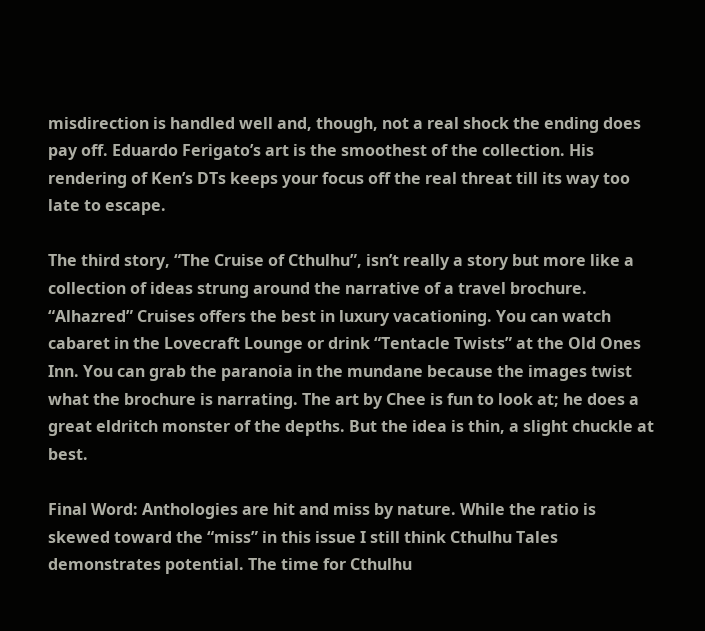misdirection is handled well and, though, not a real shock the ending does pay off. Eduardo Ferigato’s art is the smoothest of the collection. His rendering of Ken’s DTs keeps your focus off the real threat till its way too late to escape.

The third story, “The Cruise of Cthulhu”, isn’t really a story but more like a collection of ideas strung around the narrative of a travel brochure. “Alhazred” Cruises offers the best in luxury vacationing. You can watch cabaret in the Lovecraft Lounge or drink “Tentacle Twists” at the Old Ones Inn. You can grab the paranoia in the mundane because the images twist what the brochure is narrating. The art by Chee is fun to look at; he does a great eldritch monster of the depths. But the idea is thin, a slight chuckle at best.

Final Word: Anthologies are hit and miss by nature. While the ratio is skewed toward the “miss” in this issue I still think Cthulhu Tales demonstrates potential. The time for Cthulhu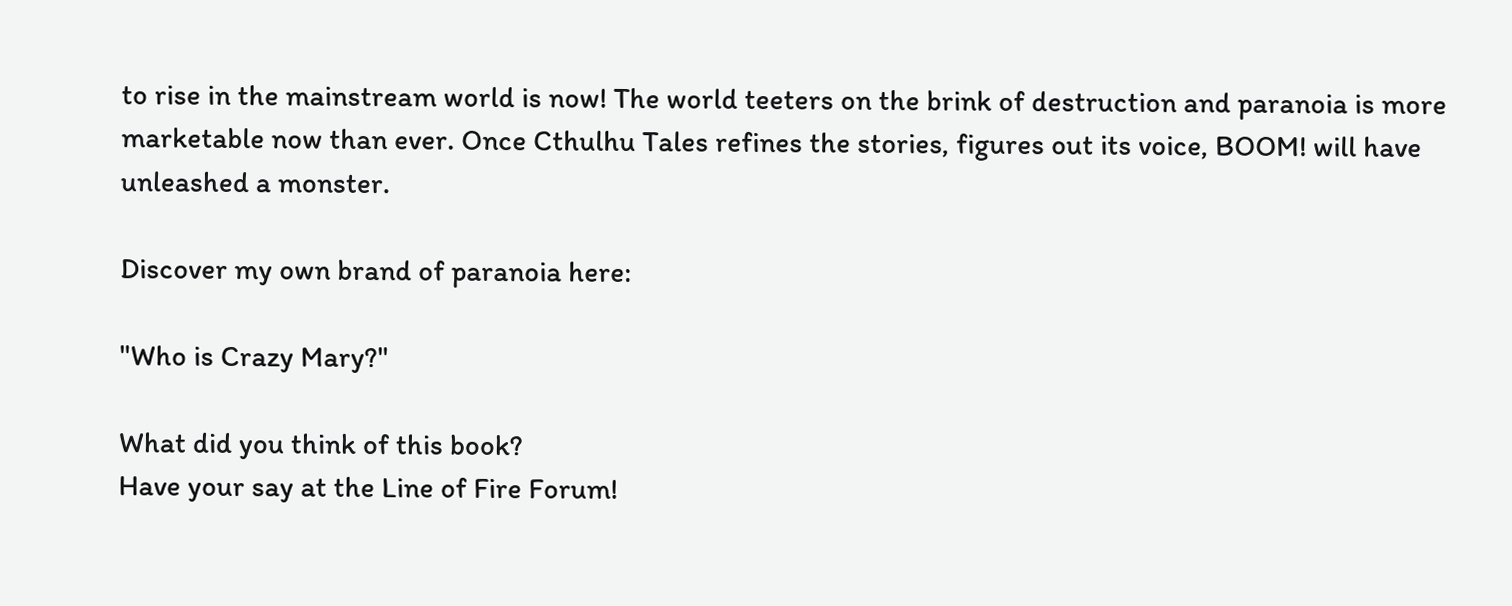to rise in the mainstream world is now! The world teeters on the brink of destruction and paranoia is more marketable now than ever. Once Cthulhu Tales refines the stories, figures out its voice, BOOM! will have unleashed a monster.

Discover my own brand of paranoia here:

"Who is Crazy Mary?"

What did you think of this book?
Have your say at the Line of Fire Forum!